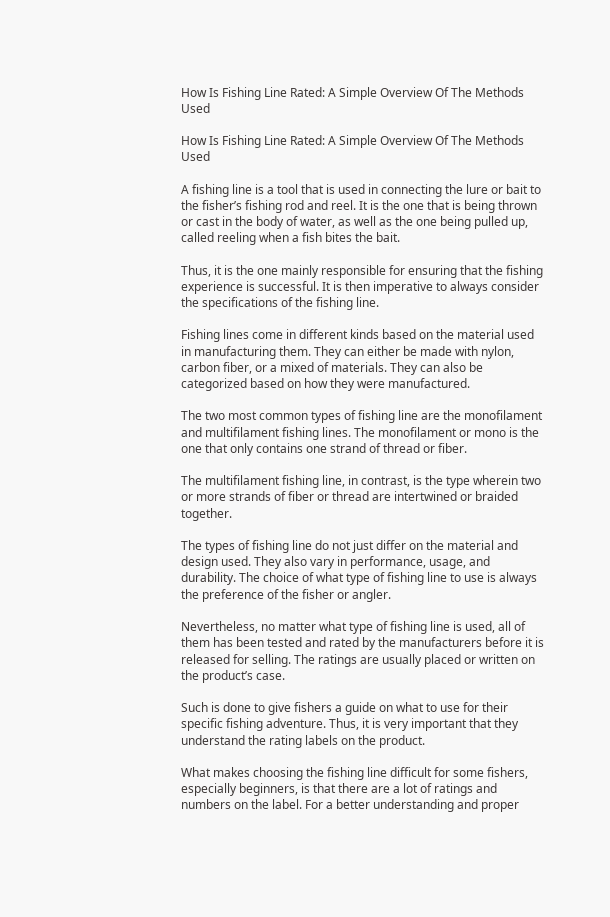How Is Fishing Line Rated: A Simple Overview Of The Methods Used

How Is Fishing Line Rated: A Simple Overview Of The Methods Used

A fishing line is a tool that is used in connecting the lure or bait to the fisher’s fishing rod and reel. It is the one that is being thrown or cast in the body of water, as well as the one being pulled up, called reeling when a fish bites the bait.

Thus, it is the one mainly responsible for ensuring that the fishing experience is successful. It is then imperative to always consider the specifications of the fishing line.

Fishing lines come in different kinds based on the material used in manufacturing them. They can either be made with nylon, carbon fiber, or a mixed of materials. They can also be categorized based on how they were manufactured.

The two most common types of fishing line are the monofilament and multifilament fishing lines. The monofilament or mono is the one that only contains one strand of thread or fiber.

The multifilament fishing line, in contrast, is the type wherein two or more strands of fiber or thread are intertwined or braided together.

The types of fishing line do not just differ on the material and design used. They also vary in performance, usage, and durability. The choice of what type of fishing line to use is always the preference of the fisher or angler.

Nevertheless, no matter what type of fishing line is used, all of them has been tested and rated by the manufacturers before it is released for selling. The ratings are usually placed or written on the product’s case.

Such is done to give fishers a guide on what to use for their specific fishing adventure. Thus, it is very important that they understand the rating labels on the product.

What makes choosing the fishing line difficult for some fishers, especially beginners, is that there are a lot of ratings and numbers on the label. For a better understanding and proper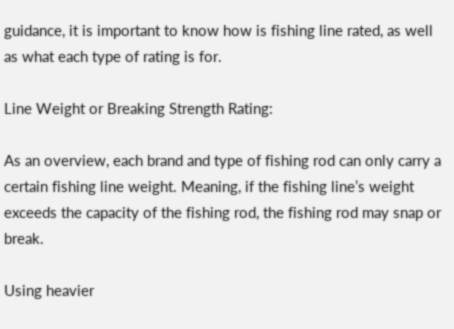guidance, it is important to know how is fishing line rated, as well as what each type of rating is for.

Line Weight or Breaking Strength Rating:

As an overview, each brand and type of fishing rod can only carry a certain fishing line weight. Meaning, if the fishing line’s weight exceeds the capacity of the fishing rod, the fishing rod may snap or break.

Using heavier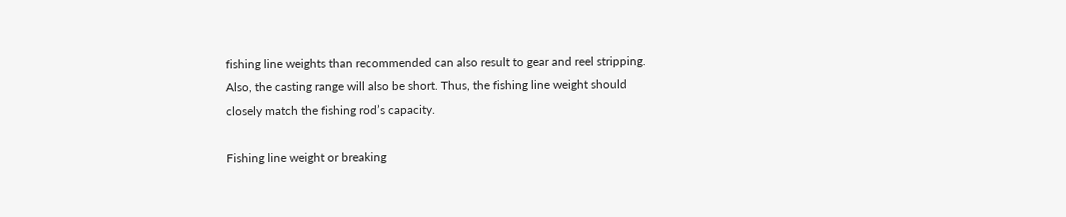fishing line weights than recommended can also result to gear and reel stripping. Also, the casting range will also be short. Thus, the fishing line weight should closely match the fishing rod’s capacity.

Fishing line weight or breaking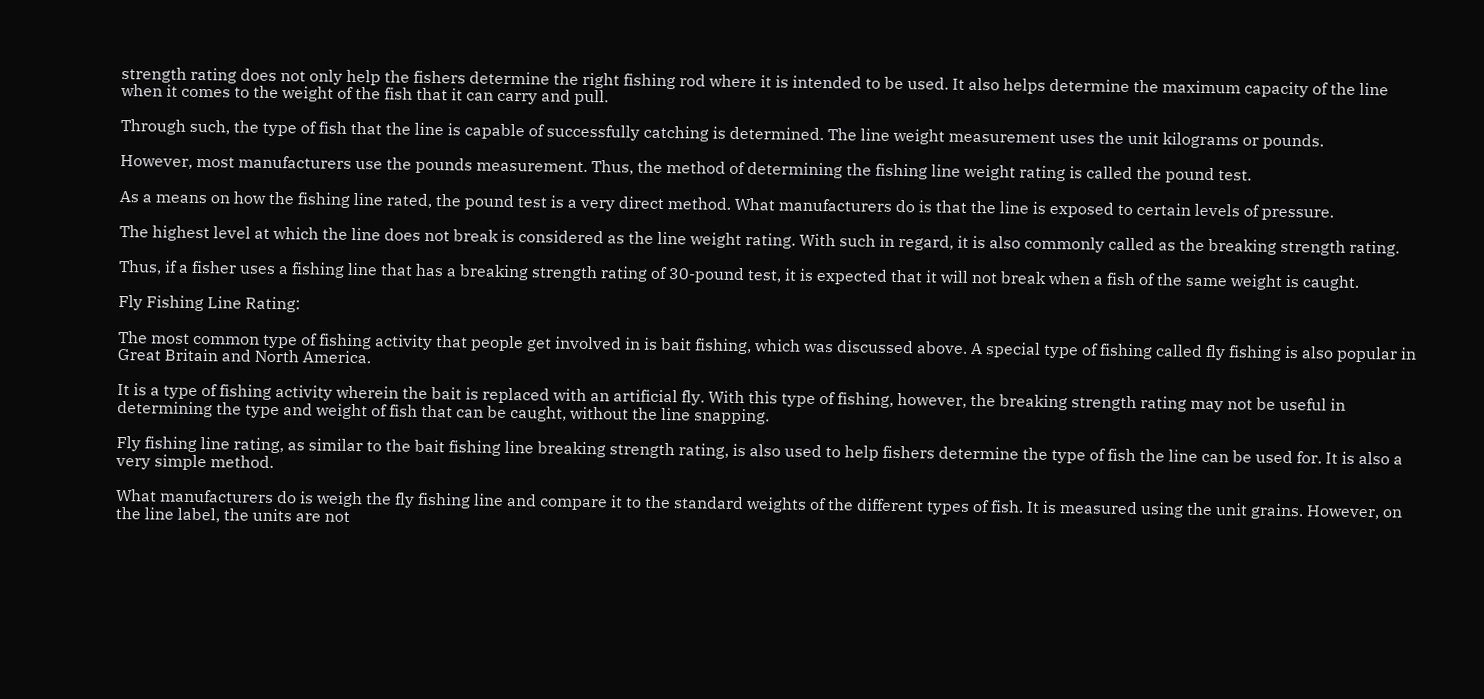strength rating does not only help the fishers determine the right fishing rod where it is intended to be used. It also helps determine the maximum capacity of the line when it comes to the weight of the fish that it can carry and pull.

Through such, the type of fish that the line is capable of successfully catching is determined. The line weight measurement uses the unit kilograms or pounds.

However, most manufacturers use the pounds measurement. Thus, the method of determining the fishing line weight rating is called the pound test.

As a means on how the fishing line rated, the pound test is a very direct method. What manufacturers do is that the line is exposed to certain levels of pressure.

The highest level at which the line does not break is considered as the line weight rating. With such in regard, it is also commonly called as the breaking strength rating.

Thus, if a fisher uses a fishing line that has a breaking strength rating of 30-pound test, it is expected that it will not break when a fish of the same weight is caught.

Fly Fishing Line Rating:

The most common type of fishing activity that people get involved in is bait fishing, which was discussed above. A special type of fishing called fly fishing is also popular in Great Britain and North America.

It is a type of fishing activity wherein the bait is replaced with an artificial fly. With this type of fishing, however, the breaking strength rating may not be useful in determining the type and weight of fish that can be caught, without the line snapping.

Fly fishing line rating, as similar to the bait fishing line breaking strength rating, is also used to help fishers determine the type of fish the line can be used for. It is also a very simple method.

What manufacturers do is weigh the fly fishing line and compare it to the standard weights of the different types of fish. It is measured using the unit grains. However, on the line label, the units are not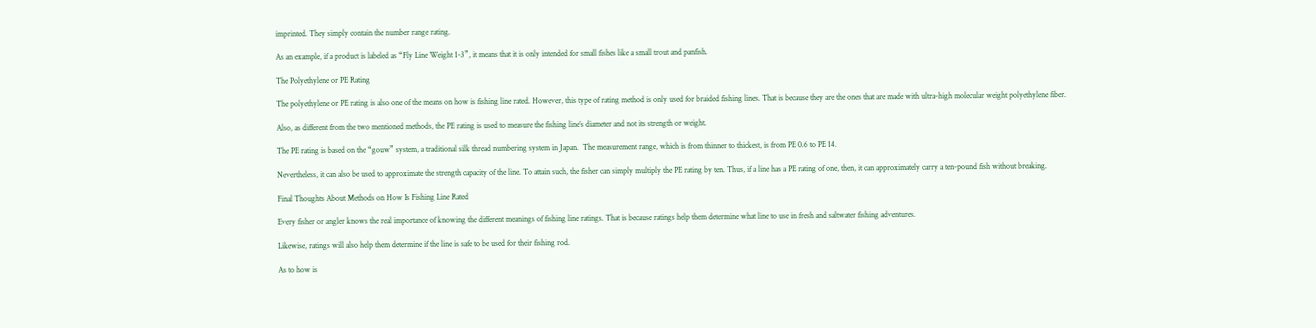imprinted. They simply contain the number range rating.

As an example, if a product is labeled as “Fly Line Weight 1-3”, it means that it is only intended for small fishes like a small trout and panfish.

The Polyethylene or PE Rating

The polyethylene or PE rating is also one of the means on how is fishing line rated. However, this type of rating method is only used for braided fishing lines. That is because they are the ones that are made with ultra-high molecular weight polyethylene fiber.

Also, as different from the two mentioned methods, the PE rating is used to measure the fishing line’s diameter and not its strength or weight.

The PE rating is based on the “gouw” system, a traditional silk thread numbering system in Japan.  The measurement range, which is from thinner to thickest, is from PE 0.6 to PE 14.

Nevertheless, it can also be used to approximate the strength capacity of the line. To attain such, the fisher can simply multiply the PE rating by ten. Thus, if a line has a PE rating of one, then, it can approximately carry a ten-pound fish without breaking.

Final Thoughts About Methods on How Is Fishing Line Rated

Every fisher or angler knows the real importance of knowing the different meanings of fishing line ratings. That is because ratings help them determine what line to use in fresh and saltwater fishing adventures.

Likewise, ratings will also help them determine if the line is safe to be used for their fishing rod.

As to how is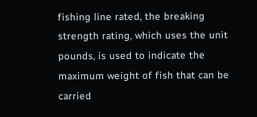fishing line rated, the breaking strength rating, which uses the unit pounds, is used to indicate the maximum weight of fish that can be carried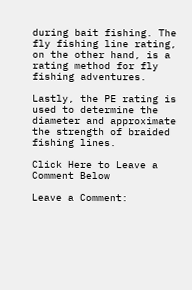during bait fishing. The fly fishing line rating, on the other hand, is a rating method for fly fishing adventures.

Lastly, the PE rating is used to determine the diameter and approximate the strength of braided fishing lines.

Click Here to Leave a Comment Below

Leave a Comment: